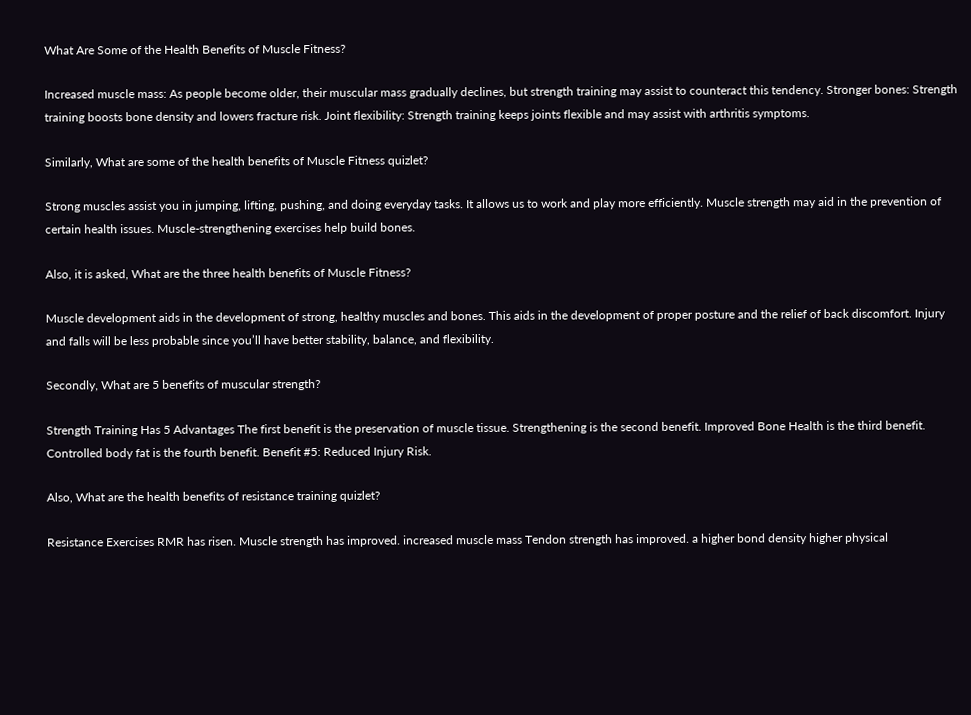What Are Some of the Health Benefits of Muscle Fitness?

Increased muscle mass: As people become older, their muscular mass gradually declines, but strength training may assist to counteract this tendency. Stronger bones: Strength training boosts bone density and lowers fracture risk. Joint flexibility: Strength training keeps joints flexible and may assist with arthritis symptoms.

Similarly, What are some of the health benefits of Muscle Fitness quizlet?

Strong muscles assist you in jumping, lifting, pushing, and doing everyday tasks. It allows us to work and play more efficiently. Muscle strength may aid in the prevention of certain health issues. Muscle-strengthening exercises help build bones.

Also, it is asked, What are the three health benefits of Muscle Fitness?

Muscle development aids in the development of strong, healthy muscles and bones. This aids in the development of proper posture and the relief of back discomfort. Injury and falls will be less probable since you’ll have better stability, balance, and flexibility.

Secondly, What are 5 benefits of muscular strength?

Strength Training Has 5 Advantages The first benefit is the preservation of muscle tissue. Strengthening is the second benefit. Improved Bone Health is the third benefit. Controlled body fat is the fourth benefit. Benefit #5: Reduced Injury Risk.

Also, What are the health benefits of resistance training quizlet?

Resistance Exercises RMR has risen. Muscle strength has improved. increased muscle mass Tendon strength has improved. a higher bond density higher physical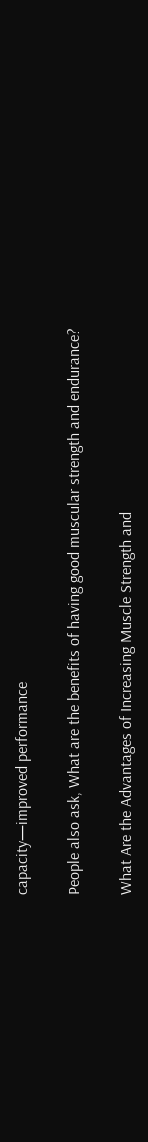capacity—improved performance

People also ask, What are the benefits of having good muscular strength and endurance?

What Are the Advantages of Increasing Muscle Strength and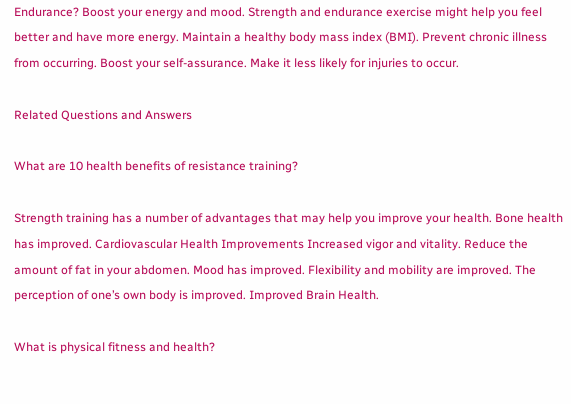Endurance? Boost your energy and mood. Strength and endurance exercise might help you feel better and have more energy. Maintain a healthy body mass index (BMI). Prevent chronic illness from occurring. Boost your self-assurance. Make it less likely for injuries to occur.

Related Questions and Answers

What are 10 health benefits of resistance training?

Strength training has a number of advantages that may help you improve your health. Bone health has improved. Cardiovascular Health Improvements Increased vigor and vitality. Reduce the amount of fat in your abdomen. Mood has improved. Flexibility and mobility are improved. The perception of one’s own body is improved. Improved Brain Health.

What is physical fitness and health?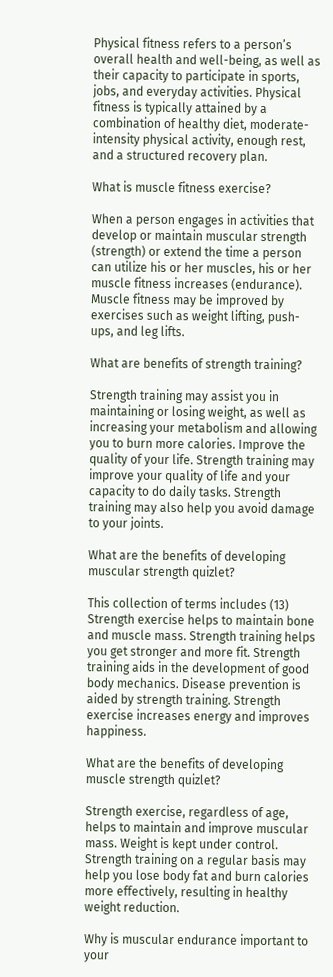Physical fitness refers to a person’s overall health and well-being, as well as their capacity to participate in sports, jobs, and everyday activities. Physical fitness is typically attained by a combination of healthy diet, moderate-intensity physical activity, enough rest, and a structured recovery plan.

What is muscle fitness exercise?

When a person engages in activities that develop or maintain muscular strength (strength) or extend the time a person can utilize his or her muscles, his or her muscle fitness increases (endurance). Muscle fitness may be improved by exercises such as weight lifting, push-ups, and leg lifts.

What are benefits of strength training?

Strength training may assist you in maintaining or losing weight, as well as increasing your metabolism and allowing you to burn more calories. Improve the quality of your life. Strength training may improve your quality of life and your capacity to do daily tasks. Strength training may also help you avoid damage to your joints.

What are the benefits of developing muscular strength quizlet?

This collection of terms includes (13) Strength exercise helps to maintain bone and muscle mass. Strength training helps you get stronger and more fit. Strength training aids in the development of good body mechanics. Disease prevention is aided by strength training. Strength exercise increases energy and improves happiness.

What are the benefits of developing muscle strength quizlet?

Strength exercise, regardless of age, helps to maintain and improve muscular mass. Weight is kept under control. Strength training on a regular basis may help you lose body fat and burn calories more effectively, resulting in healthy weight reduction.

Why is muscular endurance important to your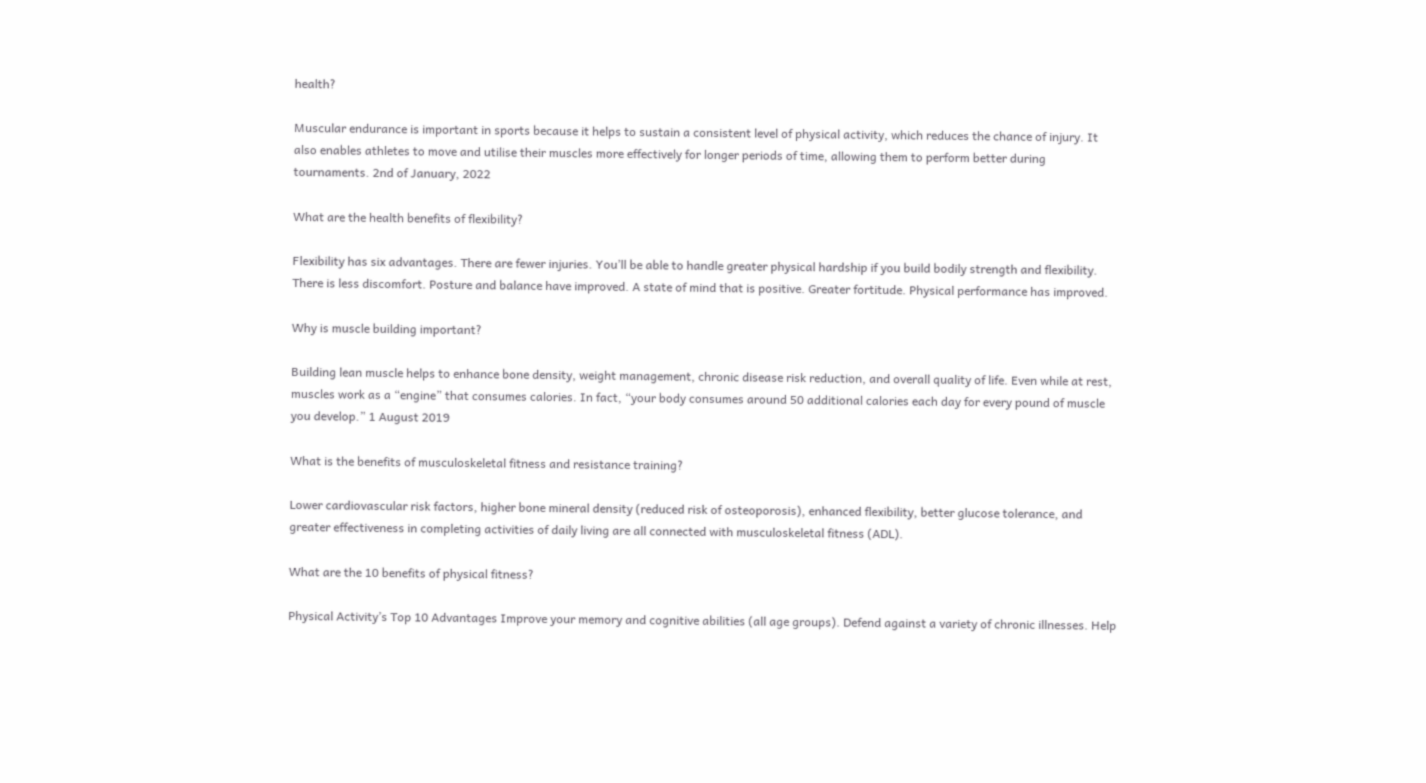health?

Muscular endurance is important in sports because it helps to sustain a consistent level of physical activity, which reduces the chance of injury. It also enables athletes to move and utilise their muscles more effectively for longer periods of time, allowing them to perform better during tournaments. 2nd of January, 2022

What are the health benefits of flexibility?

Flexibility has six advantages. There are fewer injuries. You’ll be able to handle greater physical hardship if you build bodily strength and flexibility. There is less discomfort. Posture and balance have improved. A state of mind that is positive. Greater fortitude. Physical performance has improved.

Why is muscle building important?

Building lean muscle helps to enhance bone density, weight management, chronic disease risk reduction, and overall quality of life. Even while at rest, muscles work as a “engine” that consumes calories. In fact, “your body consumes around 50 additional calories each day for every pound of muscle you develop.” 1 August 2019

What is the benefits of musculoskeletal fitness and resistance training?

Lower cardiovascular risk factors, higher bone mineral density (reduced risk of osteoporosis), enhanced flexibility, better glucose tolerance, and greater effectiveness in completing activities of daily living are all connected with musculoskeletal fitness (ADL).

What are the 10 benefits of physical fitness?

Physical Activity’s Top 10 Advantages Improve your memory and cognitive abilities (all age groups). Defend against a variety of chronic illnesses. Help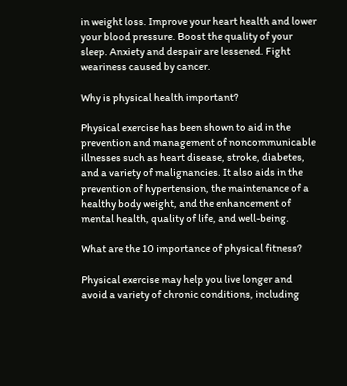in weight loss. Improve your heart health and lower your blood pressure. Boost the quality of your sleep. Anxiety and despair are lessened. Fight weariness caused by cancer.

Why is physical health important?

Physical exercise has been shown to aid in the prevention and management of noncommunicable illnesses such as heart disease, stroke, diabetes, and a variety of malignancies. It also aids in the prevention of hypertension, the maintenance of a healthy body weight, and the enhancement of mental health, quality of life, and well-being.

What are the 10 importance of physical fitness?

Physical exercise may help you live longer and avoid a variety of chronic conditions, including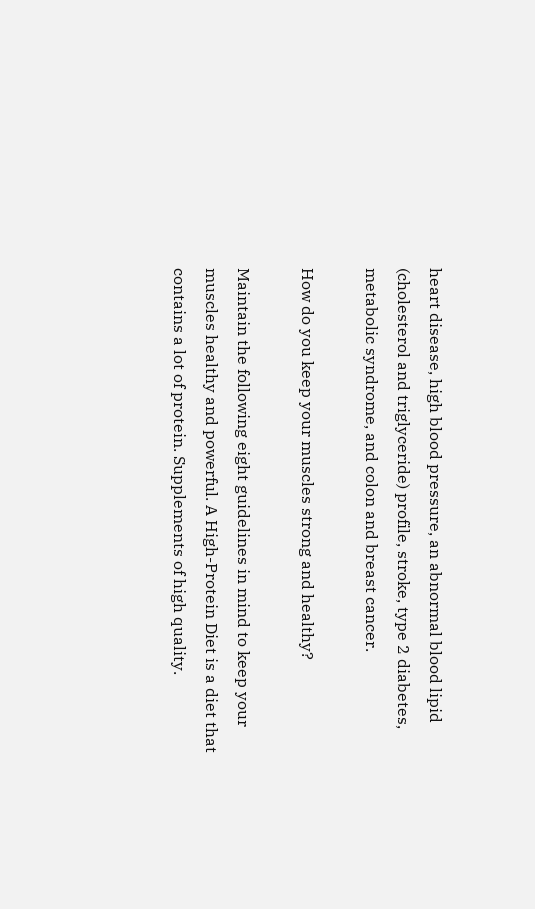heart disease, high blood pressure, an abnormal blood lipid (cholesterol and triglyceride) profile, stroke, type 2 diabetes, metabolic syndrome, and colon and breast cancer.

How do you keep your muscles strong and healthy?

Maintain the following eight guidelines in mind to keep your muscles healthy and powerful. A High-Protein Diet is a diet that contains a lot of protein. Supplements of high quality.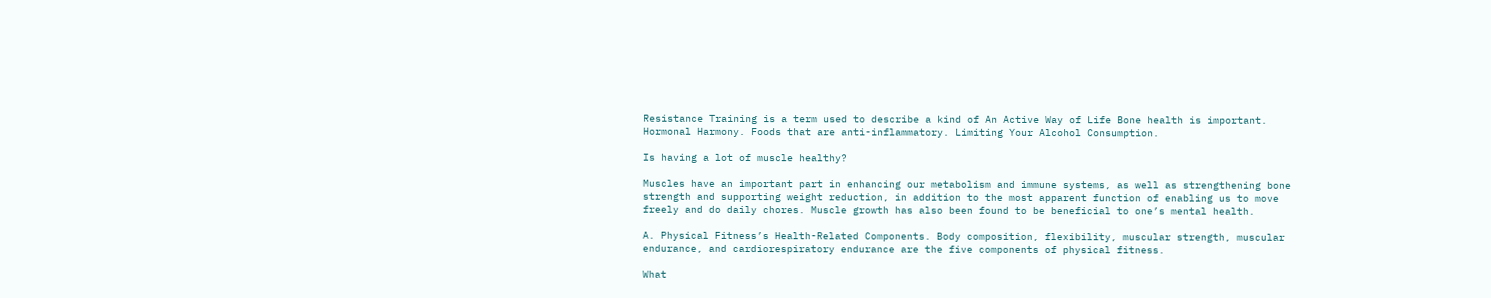Resistance Training is a term used to describe a kind of An Active Way of Life Bone health is important. Hormonal Harmony. Foods that are anti-inflammatory. Limiting Your Alcohol Consumption.

Is having a lot of muscle healthy?

Muscles have an important part in enhancing our metabolism and immune systems, as well as strengthening bone strength and supporting weight reduction, in addition to the most apparent function of enabling us to move freely and do daily chores. Muscle growth has also been found to be beneficial to one’s mental health.

A. Physical Fitness’s Health-Related Components. Body composition, flexibility, muscular strength, muscular endurance, and cardiorespiratory endurance are the five components of physical fitness.

What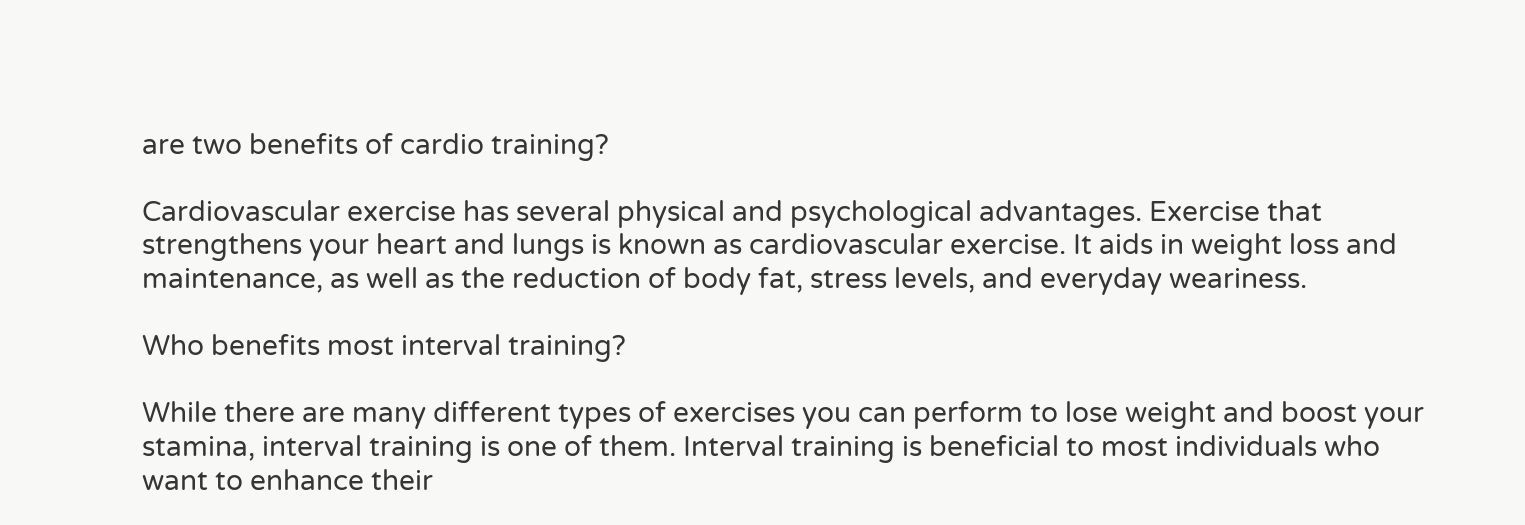are two benefits of cardio training?

Cardiovascular exercise has several physical and psychological advantages. Exercise that strengthens your heart and lungs is known as cardiovascular exercise. It aids in weight loss and maintenance, as well as the reduction of body fat, stress levels, and everyday weariness.

Who benefits most interval training?

While there are many different types of exercises you can perform to lose weight and boost your stamina, interval training is one of them. Interval training is beneficial to most individuals who want to enhance their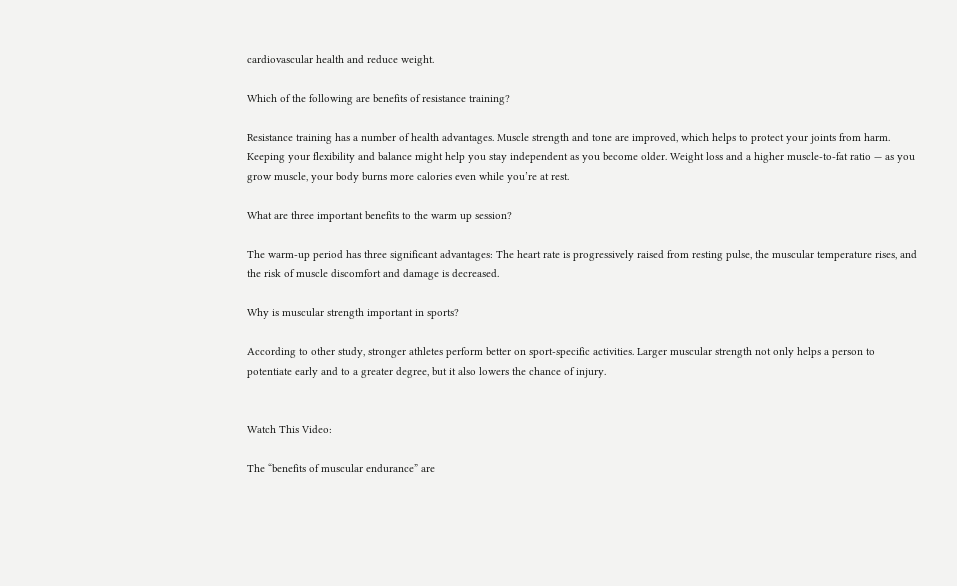cardiovascular health and reduce weight.

Which of the following are benefits of resistance training?

Resistance training has a number of health advantages. Muscle strength and tone are improved, which helps to protect your joints from harm. Keeping your flexibility and balance might help you stay independent as you become older. Weight loss and a higher muscle-to-fat ratio — as you grow muscle, your body burns more calories even while you’re at rest.

What are three important benefits to the warm up session?

The warm-up period has three significant advantages: The heart rate is progressively raised from resting pulse, the muscular temperature rises, and the risk of muscle discomfort and damage is decreased.

Why is muscular strength important in sports?

According to other study, stronger athletes perform better on sport-specific activities. Larger muscular strength not only helps a person to potentiate early and to a greater degree, but it also lowers the chance of injury.


Watch This Video:

The “benefits of muscular endurance” are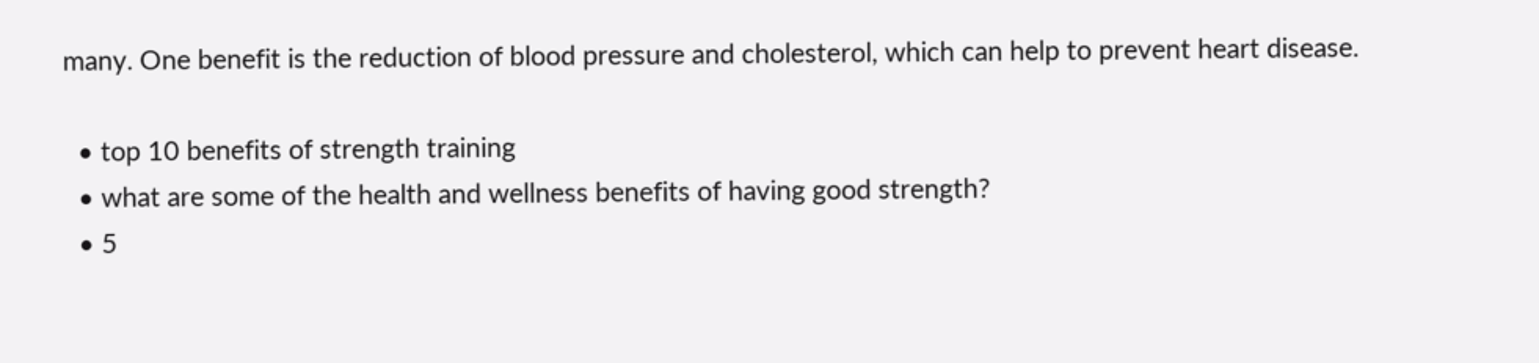many. One benefit is the reduction of blood pressure and cholesterol, which can help to prevent heart disease.

  • top 10 benefits of strength training
  • what are some of the health and wellness benefits of having good strength?
  • 5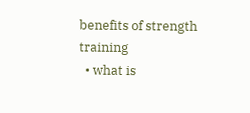benefits of strength training
  • what is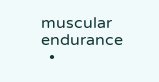muscular endurance
  •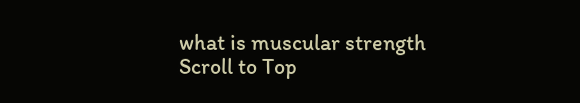what is muscular strength
Scroll to Top